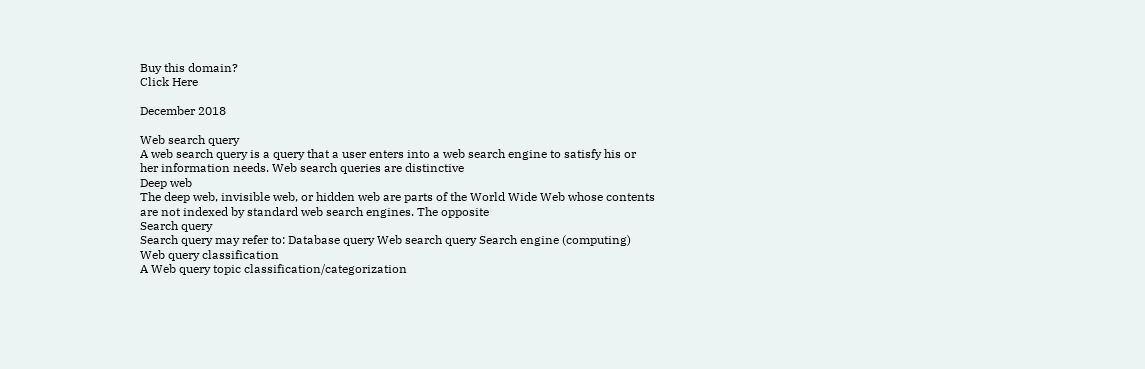Buy this domain?
Click Here

December 2018

Web search query
A web search query is a query that a user enters into a web search engine to satisfy his or her information needs. Web search queries are distinctive
Deep web
The deep web, invisible web, or hidden web are parts of the World Wide Web whose contents are not indexed by standard web search engines. The opposite
Search query
Search query may refer to: Database query Web search query Search engine (computing)
Web query classification
A Web query topic classification/categorization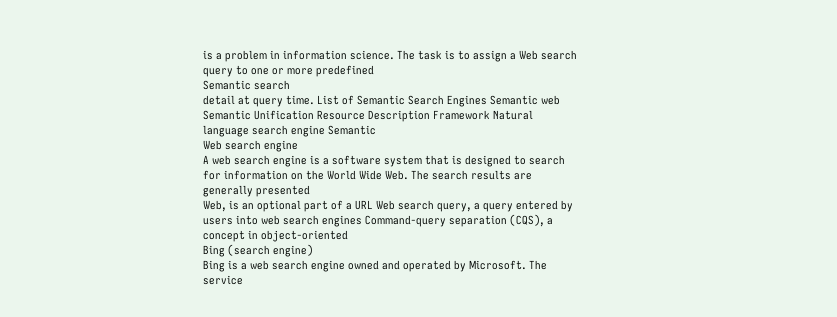is a problem in information science. The task is to assign a Web search query to one or more predefined
Semantic search
detail at query time. List of Semantic Search Engines Semantic web Semantic Unification Resource Description Framework Natural language search engine Semantic
Web search engine
A web search engine is a software system that is designed to search for information on the World Wide Web. The search results are generally presented
Web, is an optional part of a URL Web search query, a query entered by users into web search engines Command-query separation (CQS), a concept in object-oriented
Bing (search engine)
Bing is a web search engine owned and operated by Microsoft. The service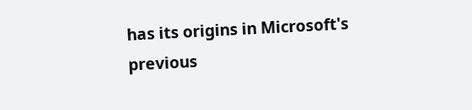has its origins in Microsoft's previous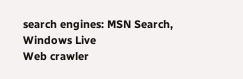search engines: MSN Search, Windows Live
Web crawler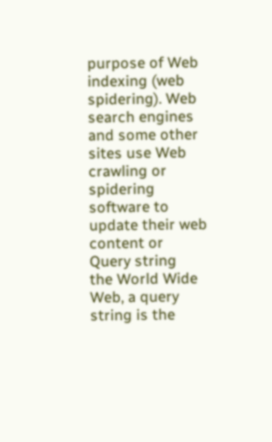purpose of Web indexing (web spidering). Web search engines and some other sites use Web crawling or spidering software to update their web content or
Query string
the World Wide Web, a query string is the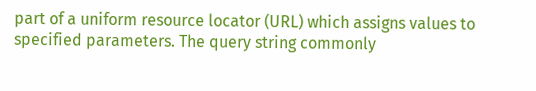part of a uniform resource locator (URL) which assigns values to specified parameters. The query string commonly